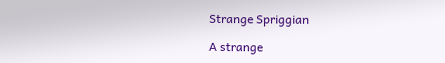Strange Spriggian

A strange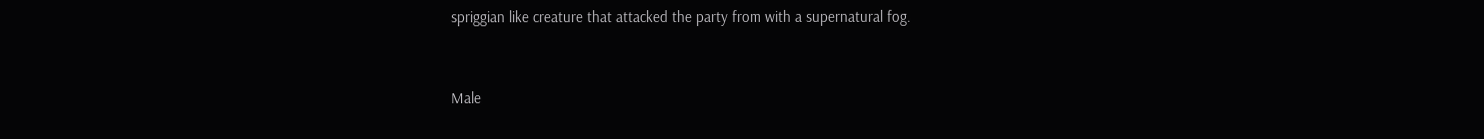spriggian like creature that attacked the party from with a supernatural fog.


Male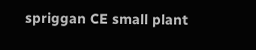spriggan CE small plant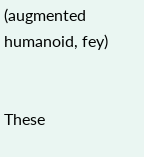(augmented humanoid, fey)


These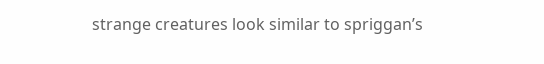strange creatures look similar to spriggan’s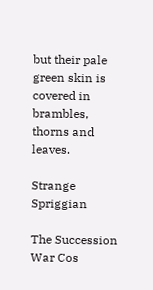but their pale green skin is covered in brambles, thorns and leaves.

Strange Spriggian

The Succession War Cos